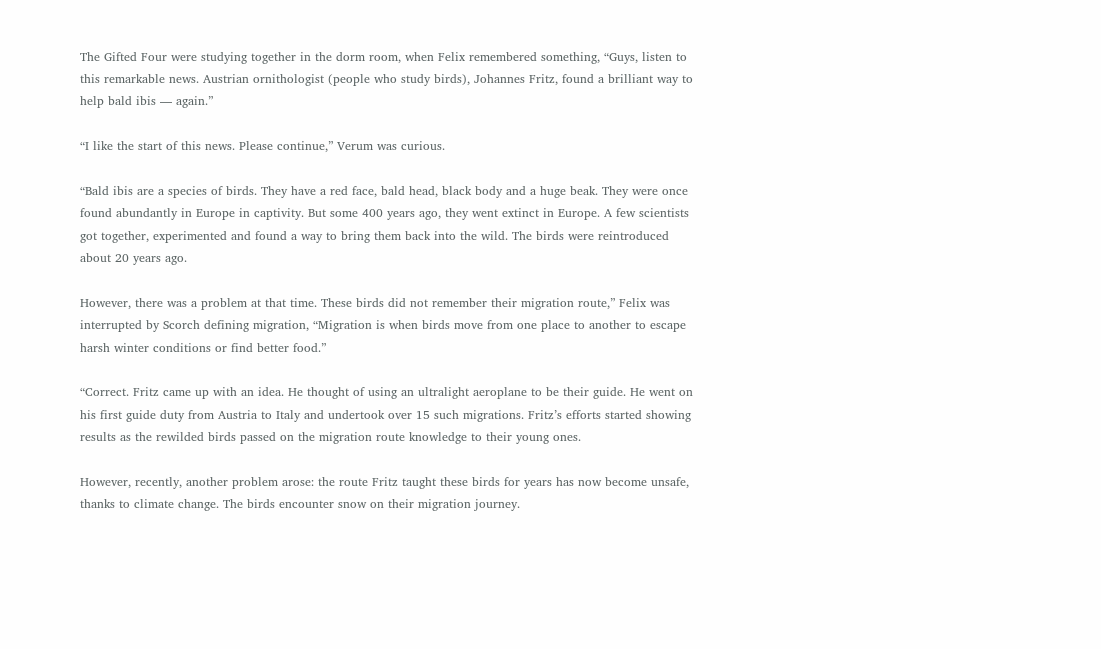The Gifted Four were studying together in the dorm room, when Felix remembered something, “Guys, listen to this remarkable news. Austrian ornithologist (people who study birds), Johannes Fritz, found a brilliant way to help bald ibis — again.”

“I like the start of this news. Please continue,” Verum was curious.

“Bald ibis are a species of birds. They have a red face, bald head, black body and a huge beak. They were once found abundantly in Europe in captivity. But some 400 years ago, they went extinct in Europe. A few scientists got together, experimented and found a way to bring them back into the wild. The birds were reintroduced about 20 years ago.

However, there was a problem at that time. These birds did not remember their migration route,” Felix was interrupted by Scorch defining migration, “Migration is when birds move from one place to another to escape harsh winter conditions or find better food.”

“Correct. Fritz came up with an idea. He thought of using an ultralight aeroplane to be their guide. He went on his first guide duty from Austria to Italy and undertook over 15 such migrations. Fritz’s efforts started showing results as the rewilded birds passed on the migration route knowledge to their young ones.

However, recently, another problem arose: the route Fritz taught these birds for years has now become unsafe, thanks to climate change. The birds encounter snow on their migration journey.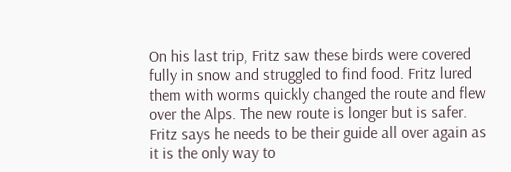On his last trip, Fritz saw these birds were covered fully in snow and struggled to find food. Fritz lured them with worms quickly changed the route and flew over the Alps. The new route is longer but is safer. Fritz says he needs to be their guide all over again as it is the only way to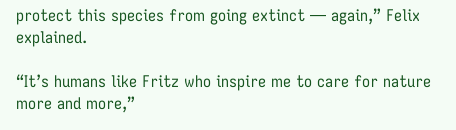protect this species from going extinct — again,” Felix explained.

“It’s humans like Fritz who inspire me to care for nature more and more,”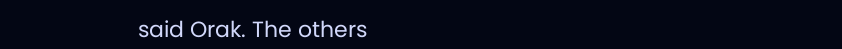said Orak. The others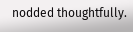nodded thoughtfully.